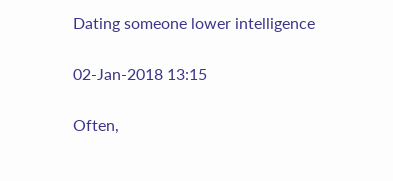Dating someone lower intelligence

02-Jan-2018 13:15

Often,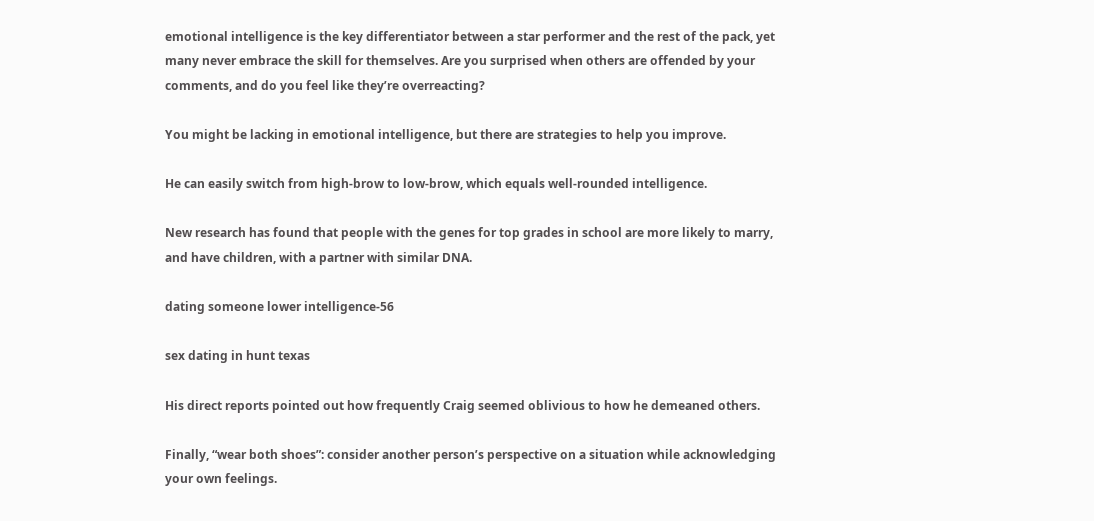emotional intelligence is the key differentiator between a star performer and the rest of the pack, yet many never embrace the skill for themselves. Are you surprised when others are offended by your comments, and do you feel like they’re overreacting?

You might be lacking in emotional intelligence, but there are strategies to help you improve.

He can easily switch from high-brow to low-brow, which equals well-rounded intelligence.

New research has found that people with the genes for top grades in school are more likely to marry, and have children, with a partner with similar DNA.

dating someone lower intelligence-56

sex dating in hunt texas

His direct reports pointed out how frequently Craig seemed oblivious to how he demeaned others.

Finally, “wear both shoes”: consider another person’s perspective on a situation while acknowledging your own feelings.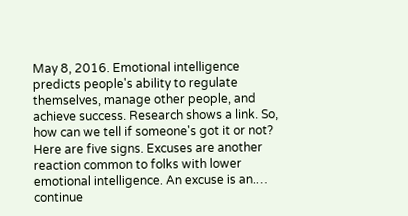May 8, 2016. Emotional intelligence predicts people's ability to regulate themselves, manage other people, and achieve success. Research shows a link. So, how can we tell if someone's got it or not? Here are five signs. Excuses are another reaction common to folks with lower emotional intelligence. An excuse is an.… continue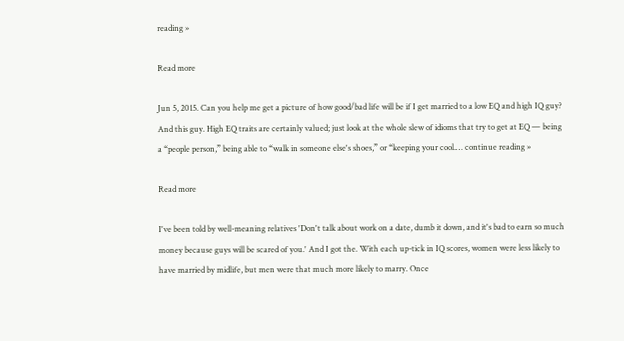reading »

Read more

Jun 5, 2015. Can you help me get a picture of how good/bad life will be if I get married to a low EQ and high IQ guy? And this guy. High EQ traits are certainly valued; just look at the whole slew of idioms that try to get at EQ — being a “people person,” being able to “walk in someone else's shoes,” or “keeping your cool.… continue reading »

Read more

I've been told by well-meaning relatives 'Don't talk about work on a date, dumb it down, and it's bad to earn so much money because guys will be scared of you.' And I got the. With each up-tick in IQ scores, women were less likely to have married by midlife, but men were that much more likely to marry. Once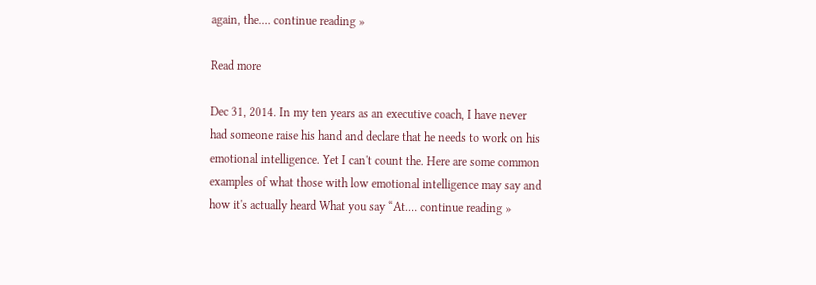again, the.… continue reading »

Read more

Dec 31, 2014. In my ten years as an executive coach, I have never had someone raise his hand and declare that he needs to work on his emotional intelligence. Yet I can't count the. Here are some common examples of what those with low emotional intelligence may say and how it's actually heard What you say “At.… continue reading »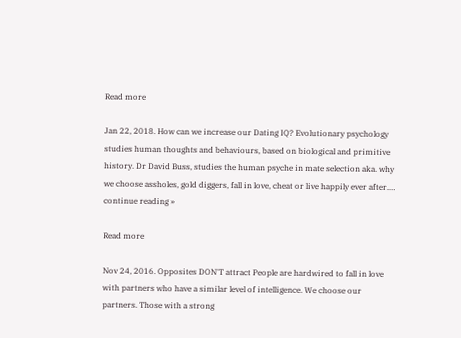Read more

Jan 22, 2018. How can we increase our Dating IQ? Evolutionary psychology studies human thoughts and behaviours, based on biological and primitive history. Dr David Buss, studies the human psyche in mate selection aka. why we choose assholes, gold diggers, fall in love, cheat or live happily ever after.… continue reading »

Read more

Nov 24, 2016. Opposites DON'T attract People are hardwired to fall in love with partners who have a similar level of intelligence. We choose our partners. Those with a strong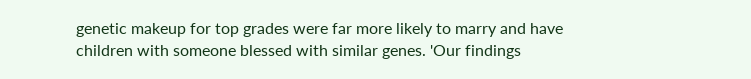genetic makeup for top grades were far more likely to marry and have children with someone blessed with similar genes. 'Our findings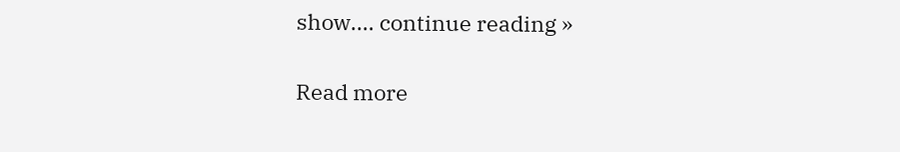show.… continue reading »

Read more